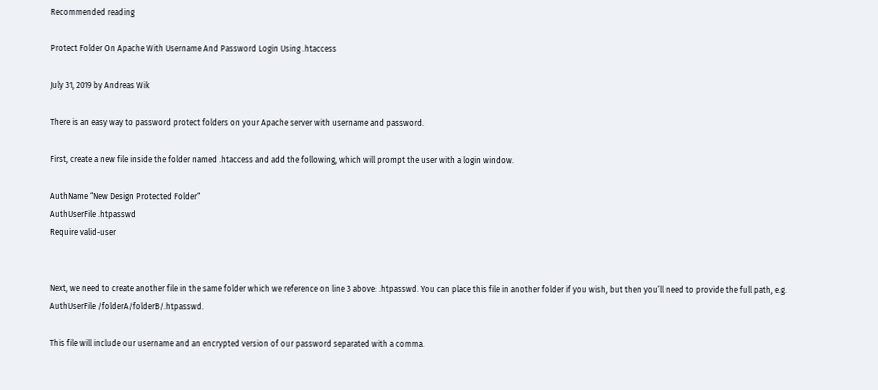Recommended reading

Protect Folder On Apache With Username And Password Login Using .htaccess

July 31, 2019 by Andreas Wik

There is an easy way to password protect folders on your Apache server with username and password.

First, create a new file inside the folder named .htaccess and add the following, which will prompt the user with a login window.

AuthName “New Design Protected Folder“
AuthUserFile .htpasswd
Require valid-user


Next, we need to create another file in the same folder which we reference on line 3 above: .htpasswd. You can place this file in another folder if you wish, but then you’ll need to provide the full path, e.g. AuthUserFile /folderA/folderB/.htpasswd.

This file will include our username and an encrypted version of our password separated with a comma.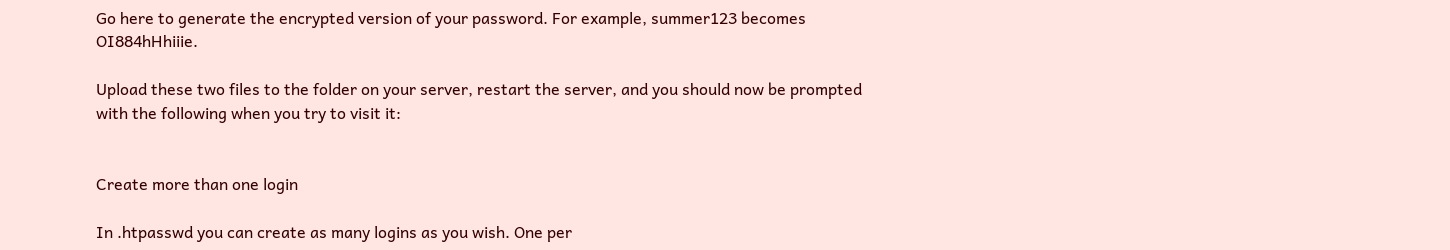Go here to generate the encrypted version of your password. For example, summer123 becomes OI884hHhiiie.

Upload these two files to the folder on your server, restart the server, and you should now be prompted with the following when you try to visit it:


Create more than one login

In .htpasswd you can create as many logins as you wish. One per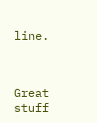line.



Great stuff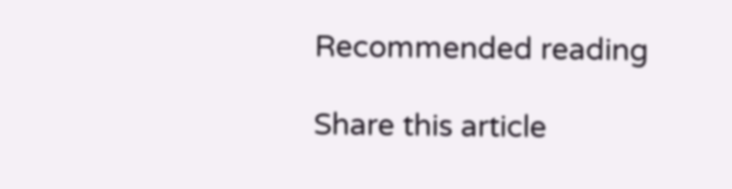Recommended reading

Share this article